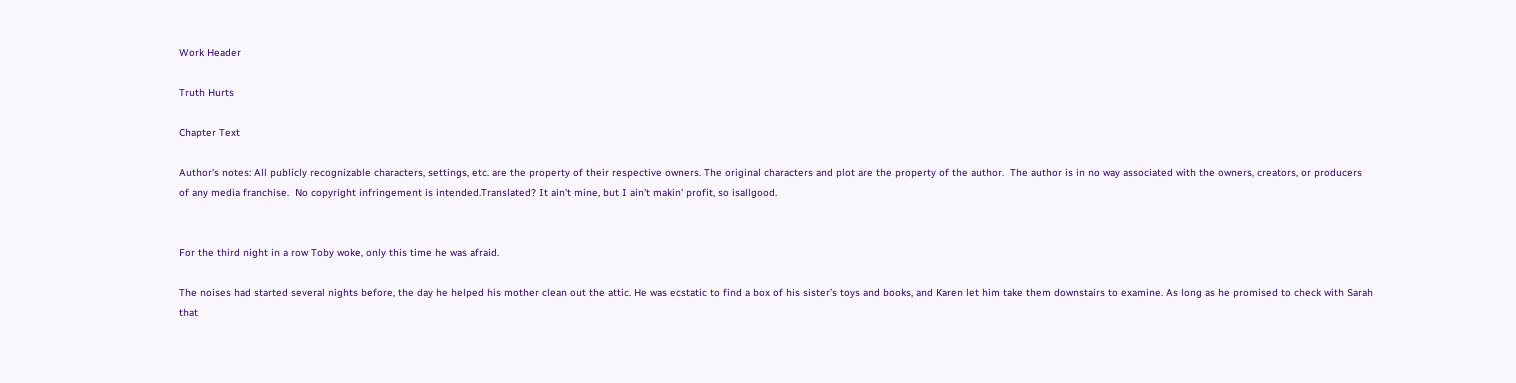Work Header

Truth Hurts

Chapter Text

Author's notes: All publicly recognizable characters, settings, etc. are the property of their respective owners. The original characters and plot are the property of the author.  The author is in no way associated with the owners, creators, or producers of any media franchise.  No copyright infringement is intended.Translated? It ain't mine, but I ain't makin' profit, so isallgood.


For the third night in a row Toby woke, only this time he was afraid.

The noises had started several nights before, the day he helped his mother clean out the attic. He was ecstatic to find a box of his sister’s toys and books, and Karen let him take them downstairs to examine. As long as he promised to check with Sarah that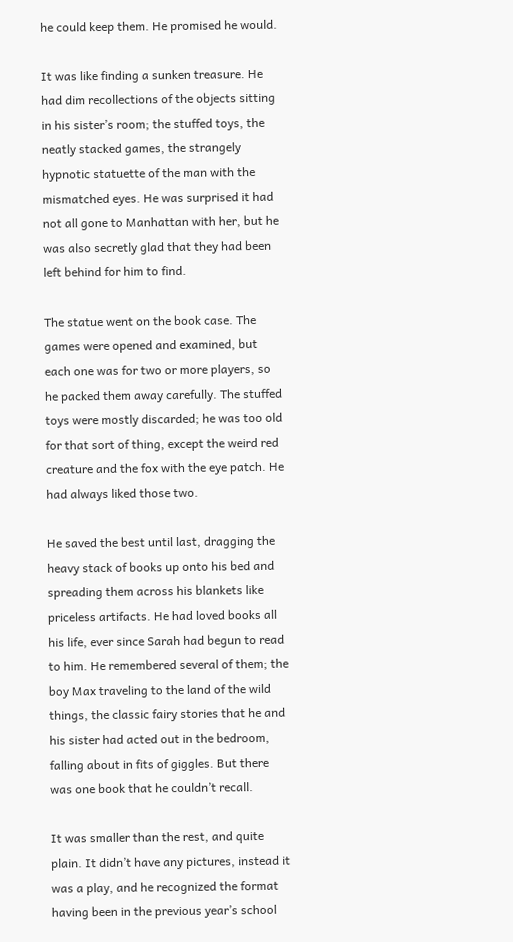he could keep them. He promised he would.

It was like finding a sunken treasure. He had dim recollections of the objects sitting in his sister’s room; the stuffed toys, the neatly stacked games, the strangely hypnotic statuette of the man with the mismatched eyes. He was surprised it had not all gone to Manhattan with her, but he was also secretly glad that they had been left behind for him to find.

The statue went on the book case. The games were opened and examined, but each one was for two or more players, so he packed them away carefully. The stuffed toys were mostly discarded; he was too old for that sort of thing, except the weird red creature and the fox with the eye patch. He had always liked those two.

He saved the best until last, dragging the heavy stack of books up onto his bed and spreading them across his blankets like priceless artifacts. He had loved books all his life, ever since Sarah had begun to read to him. He remembered several of them; the boy Max traveling to the land of the wild things, the classic fairy stories that he and his sister had acted out in the bedroom, falling about in fits of giggles. But there was one book that he couldn’t recall.

It was smaller than the rest, and quite plain. It didn’t have any pictures, instead it was a play, and he recognized the format having been in the previous year’s school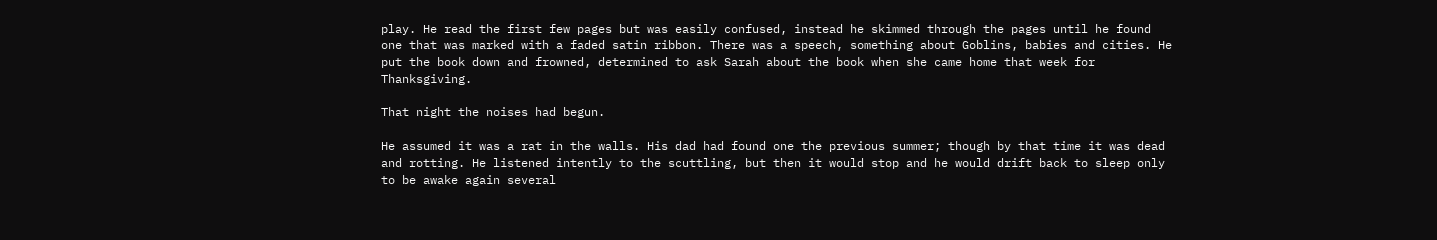play. He read the first few pages but was easily confused, instead he skimmed through the pages until he found one that was marked with a faded satin ribbon. There was a speech, something about Goblins, babies and cities. He put the book down and frowned, determined to ask Sarah about the book when she came home that week for Thanksgiving.

That night the noises had begun.

He assumed it was a rat in the walls. His dad had found one the previous summer; though by that time it was dead and rotting. He listened intently to the scuttling, but then it would stop and he would drift back to sleep only to be awake again several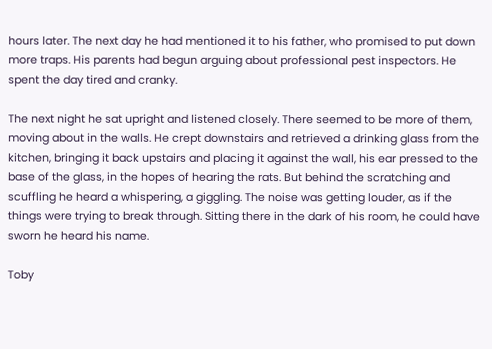hours later. The next day he had mentioned it to his father, who promised to put down more traps. His parents had begun arguing about professional pest inspectors. He spent the day tired and cranky.

The next night he sat upright and listened closely. There seemed to be more of them, moving about in the walls. He crept downstairs and retrieved a drinking glass from the kitchen, bringing it back upstairs and placing it against the wall, his ear pressed to the base of the glass, in the hopes of hearing the rats. But behind the scratching and scuffling he heard a whispering, a giggling. The noise was getting louder, as if the things were trying to break through. Sitting there in the dark of his room, he could have sworn he heard his name.

Toby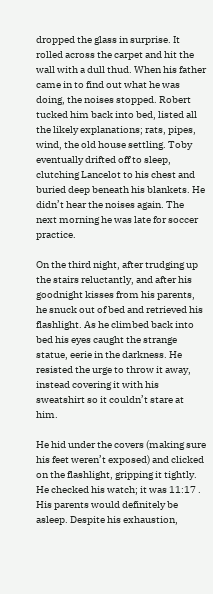dropped the glass in surprise. It rolled across the carpet and hit the wall with a dull thud. When his father came in to find out what he was doing, the noises stopped. Robert tucked him back into bed, listed all the likely explanations; rats, pipes, wind, the old house settling. Toby eventually drifted off to sleep, clutching Lancelot to his chest and buried deep beneath his blankets. He didn’t hear the noises again. The next morning he was late for soccer practice.

On the third night, after trudging up the stairs reluctantly, and after his goodnight kisses from his parents, he snuck out of bed and retrieved his flashlight. As he climbed back into bed his eyes caught the strange statue, eerie in the darkness. He resisted the urge to throw it away, instead covering it with his sweatshirt so it couldn’t stare at him.

He hid under the covers (making sure his feet weren’t exposed) and clicked on the flashlight, gripping it tightly. He checked his watch; it was 11:17 . His parents would definitely be asleep. Despite his exhaustion,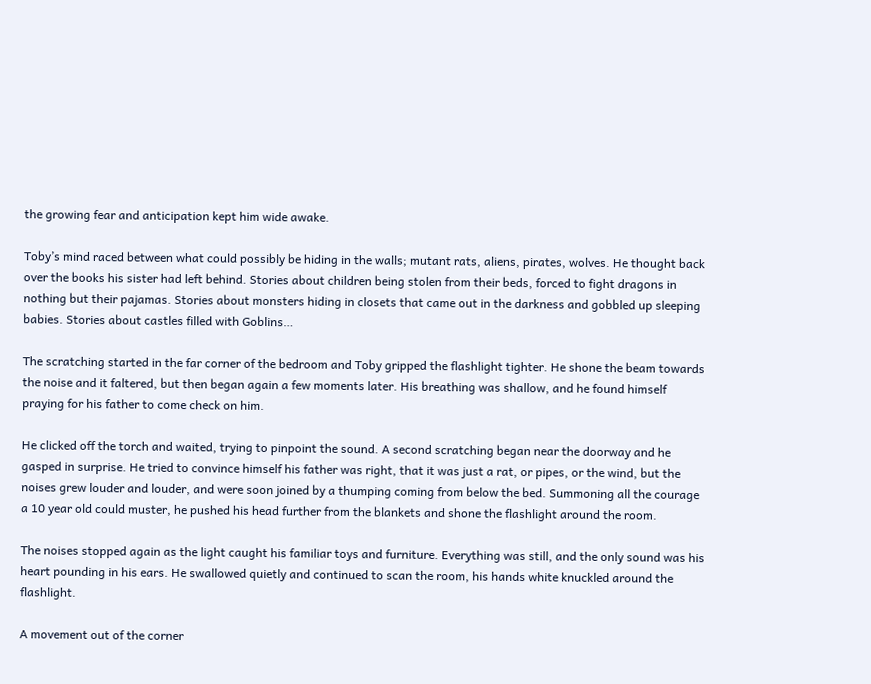the growing fear and anticipation kept him wide awake.

Toby’s mind raced between what could possibly be hiding in the walls; mutant rats, aliens, pirates, wolves. He thought back over the books his sister had left behind. Stories about children being stolen from their beds, forced to fight dragons in nothing but their pajamas. Stories about monsters hiding in closets that came out in the darkness and gobbled up sleeping babies. Stories about castles filled with Goblins…

The scratching started in the far corner of the bedroom and Toby gripped the flashlight tighter. He shone the beam towards the noise and it faltered, but then began again a few moments later. His breathing was shallow, and he found himself praying for his father to come check on him.

He clicked off the torch and waited, trying to pinpoint the sound. A second scratching began near the doorway and he gasped in surprise. He tried to convince himself his father was right, that it was just a rat, or pipes, or the wind, but the noises grew louder and louder, and were soon joined by a thumping coming from below the bed. Summoning all the courage a 10 year old could muster, he pushed his head further from the blankets and shone the flashlight around the room.

The noises stopped again as the light caught his familiar toys and furniture. Everything was still, and the only sound was his heart pounding in his ears. He swallowed quietly and continued to scan the room, his hands white knuckled around the flashlight.

A movement out of the corner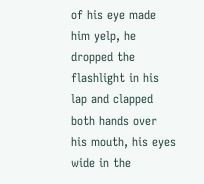of his eye made him yelp, he dropped the flashlight in his lap and clapped both hands over his mouth, his eyes wide in the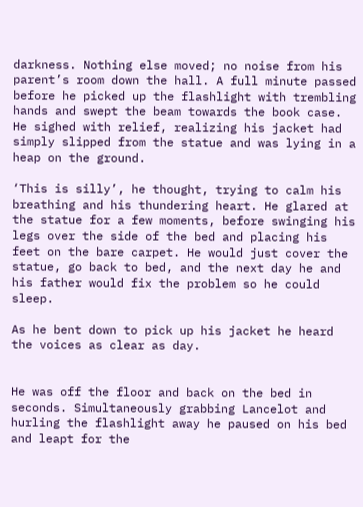darkness. Nothing else moved; no noise from his parent’s room down the hall. A full minute passed before he picked up the flashlight with trembling hands and swept the beam towards the book case. He sighed with relief, realizing his jacket had simply slipped from the statue and was lying in a heap on the ground.

‘This is silly’, he thought, trying to calm his breathing and his thundering heart. He glared at the statue for a few moments, before swinging his legs over the side of the bed and placing his feet on the bare carpet. He would just cover the statue, go back to bed, and the next day he and his father would fix the problem so he could sleep.

As he bent down to pick up his jacket he heard the voices as clear as day.


He was off the floor and back on the bed in seconds. Simultaneously grabbing Lancelot and hurling the flashlight away he paused on his bed and leapt for the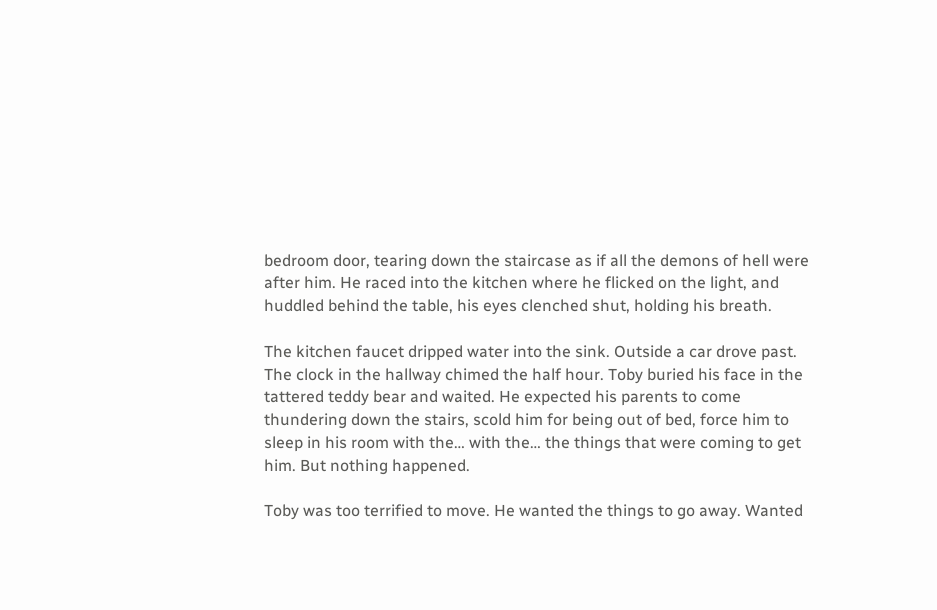bedroom door, tearing down the staircase as if all the demons of hell were after him. He raced into the kitchen where he flicked on the light, and huddled behind the table, his eyes clenched shut, holding his breath.

The kitchen faucet dripped water into the sink. Outside a car drove past. The clock in the hallway chimed the half hour. Toby buried his face in the tattered teddy bear and waited. He expected his parents to come thundering down the stairs, scold him for being out of bed, force him to sleep in his room with the… with the… the things that were coming to get him. But nothing happened.

Toby was too terrified to move. He wanted the things to go away. Wanted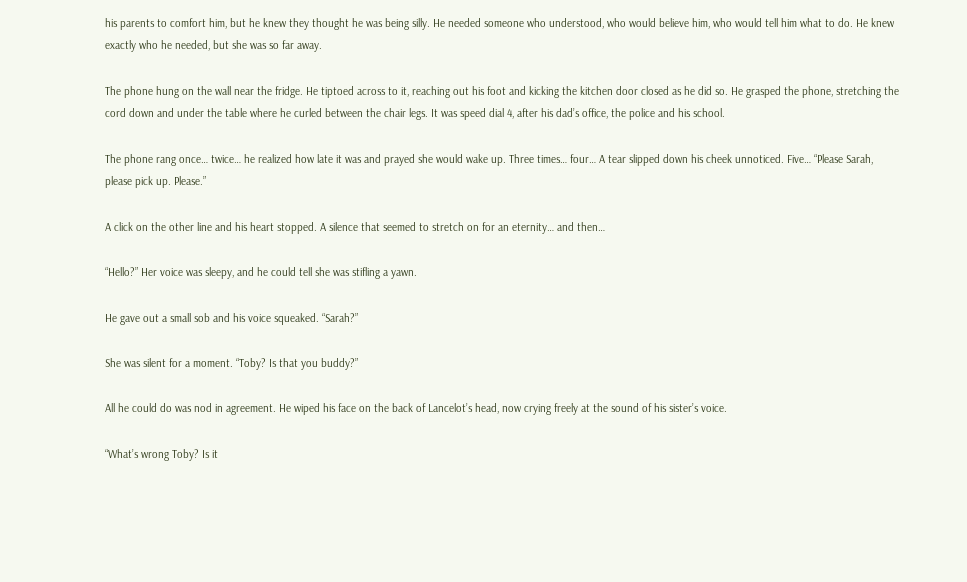his parents to comfort him, but he knew they thought he was being silly. He needed someone who understood, who would believe him, who would tell him what to do. He knew exactly who he needed, but she was so far away.

The phone hung on the wall near the fridge. He tiptoed across to it, reaching out his foot and kicking the kitchen door closed as he did so. He grasped the phone, stretching the cord down and under the table where he curled between the chair legs. It was speed dial 4, after his dad’s office, the police and his school.

The phone rang once… twice… he realized how late it was and prayed she would wake up. Three times… four… A tear slipped down his cheek unnoticed. Five… “Please Sarah, please pick up. Please.”

A click on the other line and his heart stopped. A silence that seemed to stretch on for an eternity… and then…

“Hello?” Her voice was sleepy, and he could tell she was stifling a yawn.

He gave out a small sob and his voice squeaked. “Sarah?”

She was silent for a moment. “Toby? Is that you buddy?”

All he could do was nod in agreement. He wiped his face on the back of Lancelot’s head, now crying freely at the sound of his sister’s voice.

“What’s wrong Toby? Is it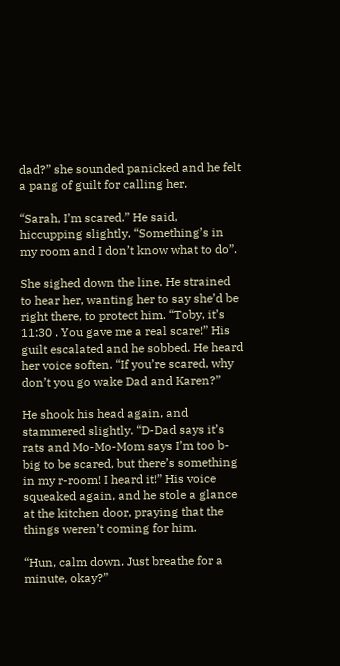dad?” she sounded panicked and he felt a pang of guilt for calling her.

“Sarah, I’m scared.” He said, hiccupping slightly. “Something’s in my room and I don’t know what to do”.

She sighed down the line. He strained to hear her, wanting her to say she’d be right there, to protect him. “Toby, it’s 11:30 . You gave me a real scare!” His guilt escalated and he sobbed. He heard her voice soften. “If you’re scared, why don’t you go wake Dad and Karen?”

He shook his head again, and stammered slightly. “D-Dad says it’s rats and Mo-Mo-Mom says I’m too b-big to be scared, but there’s something in my r-room! I heard it!” His voice squeaked again, and he stole a glance at the kitchen door, praying that the things weren’t coming for him.

“Hun, calm down. Just breathe for a minute, okay?”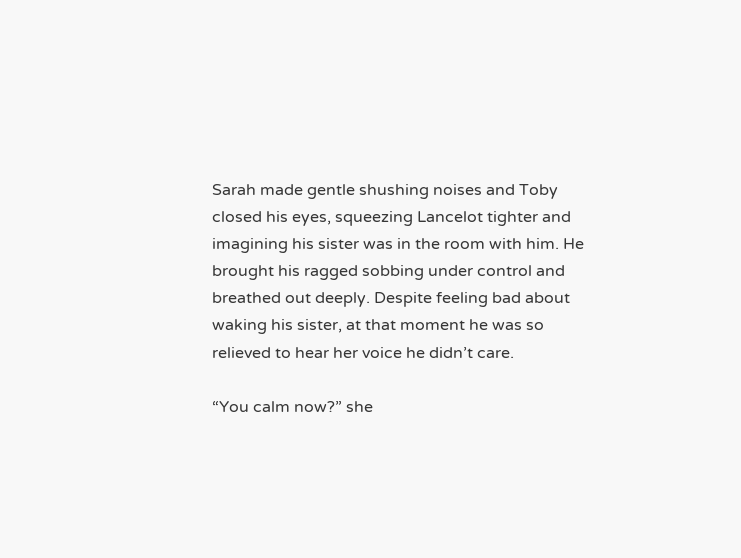Sarah made gentle shushing noises and Toby closed his eyes, squeezing Lancelot tighter and imagining his sister was in the room with him. He brought his ragged sobbing under control and breathed out deeply. Despite feeling bad about waking his sister, at that moment he was so relieved to hear her voice he didn’t care.

“You calm now?” she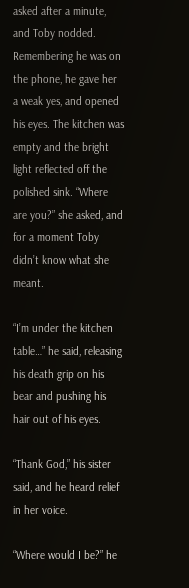asked after a minute, and Toby nodded. Remembering he was on the phone, he gave her a weak yes, and opened his eyes. The kitchen was empty and the bright light reflected off the polished sink. “Where are you?” she asked, and for a moment Toby didn’t know what she meant.

“I’m under the kitchen table…” he said, releasing his death grip on his bear and pushing his hair out of his eyes.

“Thank God,” his sister said, and he heard relief in her voice.

“Where would I be?” he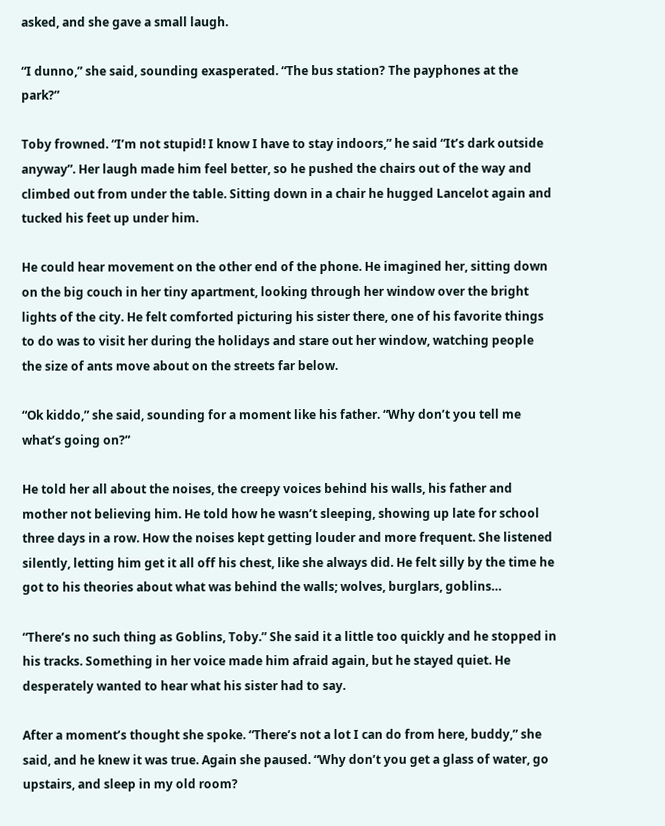asked, and she gave a small laugh.

“I dunno,” she said, sounding exasperated. “The bus station? The payphones at the park?”

Toby frowned. “I’m not stupid! I know I have to stay indoors,” he said “It’s dark outside anyway”. Her laugh made him feel better, so he pushed the chairs out of the way and climbed out from under the table. Sitting down in a chair he hugged Lancelot again and tucked his feet up under him.

He could hear movement on the other end of the phone. He imagined her, sitting down on the big couch in her tiny apartment, looking through her window over the bright lights of the city. He felt comforted picturing his sister there, one of his favorite things to do was to visit her during the holidays and stare out her window, watching people the size of ants move about on the streets far below.

“Ok kiddo,” she said, sounding for a moment like his father. “Why don’t you tell me what’s going on?”

He told her all about the noises, the creepy voices behind his walls, his father and mother not believing him. He told how he wasn’t sleeping, showing up late for school three days in a row. How the noises kept getting louder and more frequent. She listened silently, letting him get it all off his chest, like she always did. He felt silly by the time he got to his theories about what was behind the walls; wolves, burglars, goblins…

“There’s no such thing as Goblins, Toby.” She said it a little too quickly and he stopped in his tracks. Something in her voice made him afraid again, but he stayed quiet. He desperately wanted to hear what his sister had to say.

After a moment’s thought she spoke. “There’s not a lot I can do from here, buddy,” she said, and he knew it was true. Again she paused. “Why don’t you get a glass of water, go upstairs, and sleep in my old room?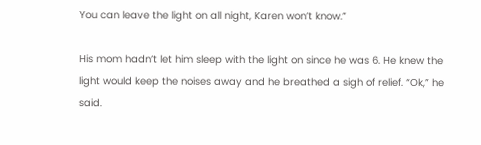You can leave the light on all night, Karen won’t know.”

His mom hadn’t let him sleep with the light on since he was 6. He knew the light would keep the noises away and he breathed a sigh of relief. “Ok,” he said.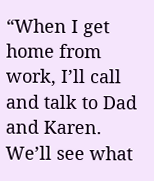“When I get home from work, I’ll call and talk to Dad and Karen. We’ll see what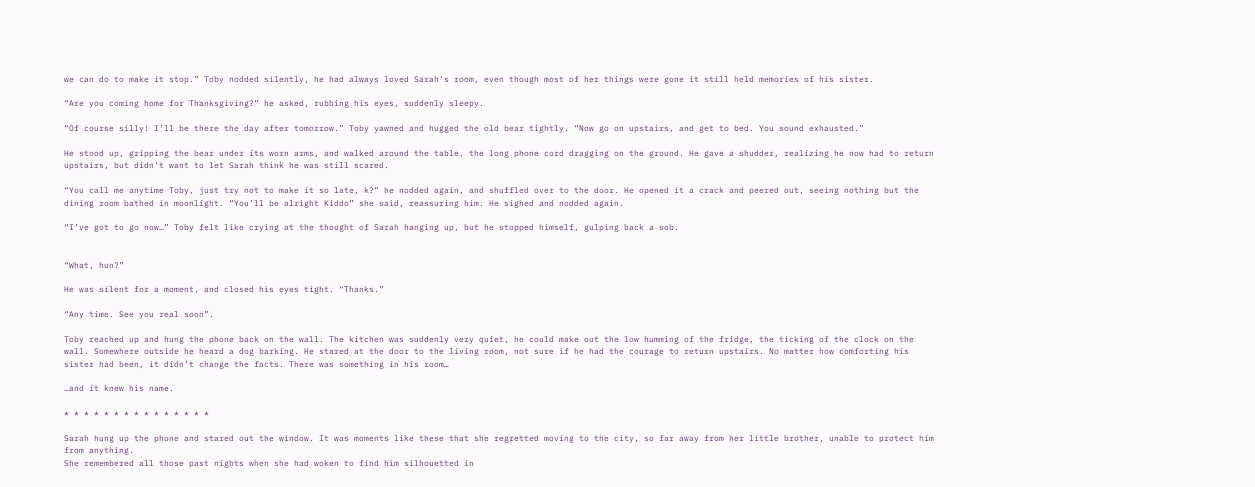we can do to make it stop.” Toby nodded silently, he had always loved Sarah’s room, even though most of her things were gone it still held memories of his sister.

“Are you coming home for Thanksgiving?” he asked, rubbing his eyes, suddenly sleepy.

“Of course silly! I’ll be there the day after tomorrow.” Toby yawned and hugged the old bear tightly. “Now go on upstairs, and get to bed. You sound exhausted.”

He stood up, gripping the bear under its worn arms, and walked around the table, the long phone cord dragging on the ground. He gave a shudder, realizing he now had to return upstairs, but didn’t want to let Sarah think he was still scared.

“You call me anytime Toby, just try not to make it so late, k?” he nodded again, and shuffled over to the door. He opened it a crack and peered out, seeing nothing but the dining room bathed in moonlight. “You’ll be alright Kiddo” she said, reassuring him. He sighed and nodded again.

“I’ve got to go now…” Toby felt like crying at the thought of Sarah hanging up, but he stopped himself, gulping back a sob.


“What, hun?”

He was silent for a moment, and closed his eyes tight. “Thanks.”

“Any time. See you real soon”.

Toby reached up and hung the phone back on the wall. The kitchen was suddenly very quiet, he could make out the low humming of the fridge, the ticking of the clock on the wall. Somewhere outside he heard a dog barking. He stared at the door to the living room, not sure if he had the courage to return upstairs. No matter how comforting his sister had been, it didn’t change the facts. There was something in his room…

…and it knew his name.

* * * * * * * * * * * * * * *

Sarah hung up the phone and stared out the window. It was moments like these that she regretted moving to the city, so far away from her little brother, unable to protect him from anything.
She remembered all those past nights when she had woken to find him silhouetted in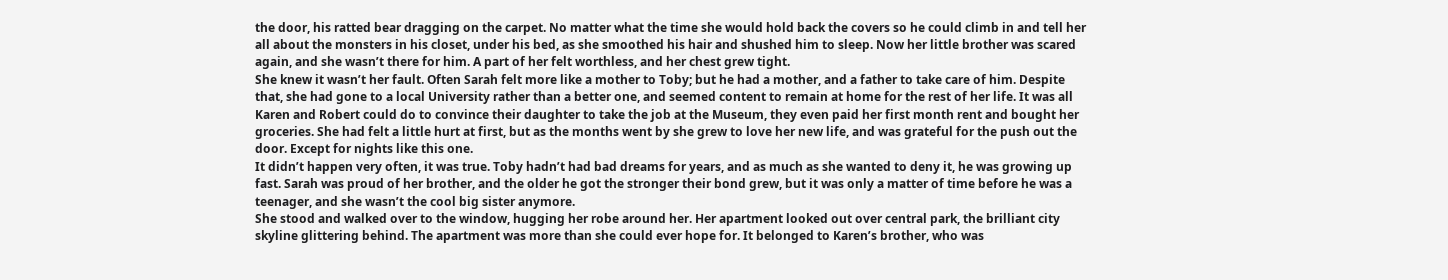the door, his ratted bear dragging on the carpet. No matter what the time she would hold back the covers so he could climb in and tell her all about the monsters in his closet, under his bed, as she smoothed his hair and shushed him to sleep. Now her little brother was scared again, and she wasn’t there for him. A part of her felt worthless, and her chest grew tight.
She knew it wasn’t her fault. Often Sarah felt more like a mother to Toby; but he had a mother, and a father to take care of him. Despite that, she had gone to a local University rather than a better one, and seemed content to remain at home for the rest of her life. It was all Karen and Robert could do to convince their daughter to take the job at the Museum, they even paid her first month rent and bought her groceries. She had felt a little hurt at first, but as the months went by she grew to love her new life, and was grateful for the push out the door. Except for nights like this one.
It didn’t happen very often, it was true. Toby hadn’t had bad dreams for years, and as much as she wanted to deny it, he was growing up fast. Sarah was proud of her brother, and the older he got the stronger their bond grew, but it was only a matter of time before he was a teenager, and she wasn’t the cool big sister anymore.
She stood and walked over to the window, hugging her robe around her. Her apartment looked out over central park, the brilliant city skyline glittering behind. The apartment was more than she could ever hope for. It belonged to Karen’s brother, who was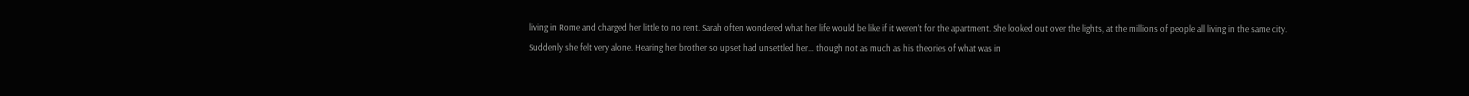living in Rome and charged her little to no rent. Sarah often wondered what her life would be like if it weren’t for the apartment. She looked out over the lights, at the millions of people all living in the same city. Suddenly she felt very alone. Hearing her brother so upset had unsettled her… though not as much as his theories of what was in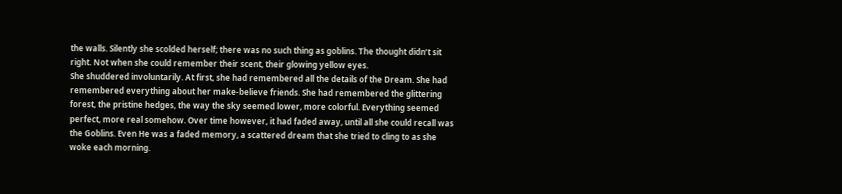the walls. Silently she scolded herself; there was no such thing as goblins. The thought didn’t sit right. Not when she could remember their scent, their glowing yellow eyes.
She shuddered involuntarily. At first, she had remembered all the details of the Dream. She had remembered everything about her make-believe friends. She had remembered the glittering forest, the pristine hedges, the way the sky seemed lower, more colorful. Everything seemed perfect, more real somehow. Over time however, it had faded away, until all she could recall was the Goblins. Even He was a faded memory, a scattered dream that she tried to cling to as she woke each morning.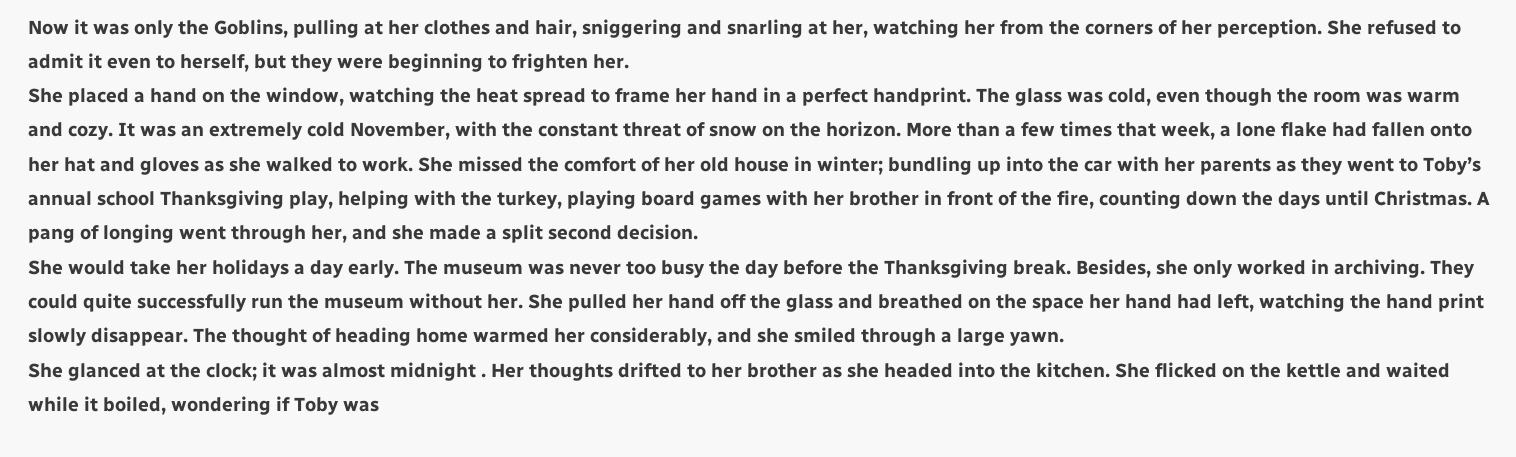Now it was only the Goblins, pulling at her clothes and hair, sniggering and snarling at her, watching her from the corners of her perception. She refused to admit it even to herself, but they were beginning to frighten her.
She placed a hand on the window, watching the heat spread to frame her hand in a perfect handprint. The glass was cold, even though the room was warm and cozy. It was an extremely cold November, with the constant threat of snow on the horizon. More than a few times that week, a lone flake had fallen onto her hat and gloves as she walked to work. She missed the comfort of her old house in winter; bundling up into the car with her parents as they went to Toby’s annual school Thanksgiving play, helping with the turkey, playing board games with her brother in front of the fire, counting down the days until Christmas. A pang of longing went through her, and she made a split second decision.
She would take her holidays a day early. The museum was never too busy the day before the Thanksgiving break. Besides, she only worked in archiving. They could quite successfully run the museum without her. She pulled her hand off the glass and breathed on the space her hand had left, watching the hand print slowly disappear. The thought of heading home warmed her considerably, and she smiled through a large yawn.
She glanced at the clock; it was almost midnight . Her thoughts drifted to her brother as she headed into the kitchen. She flicked on the kettle and waited while it boiled, wondering if Toby was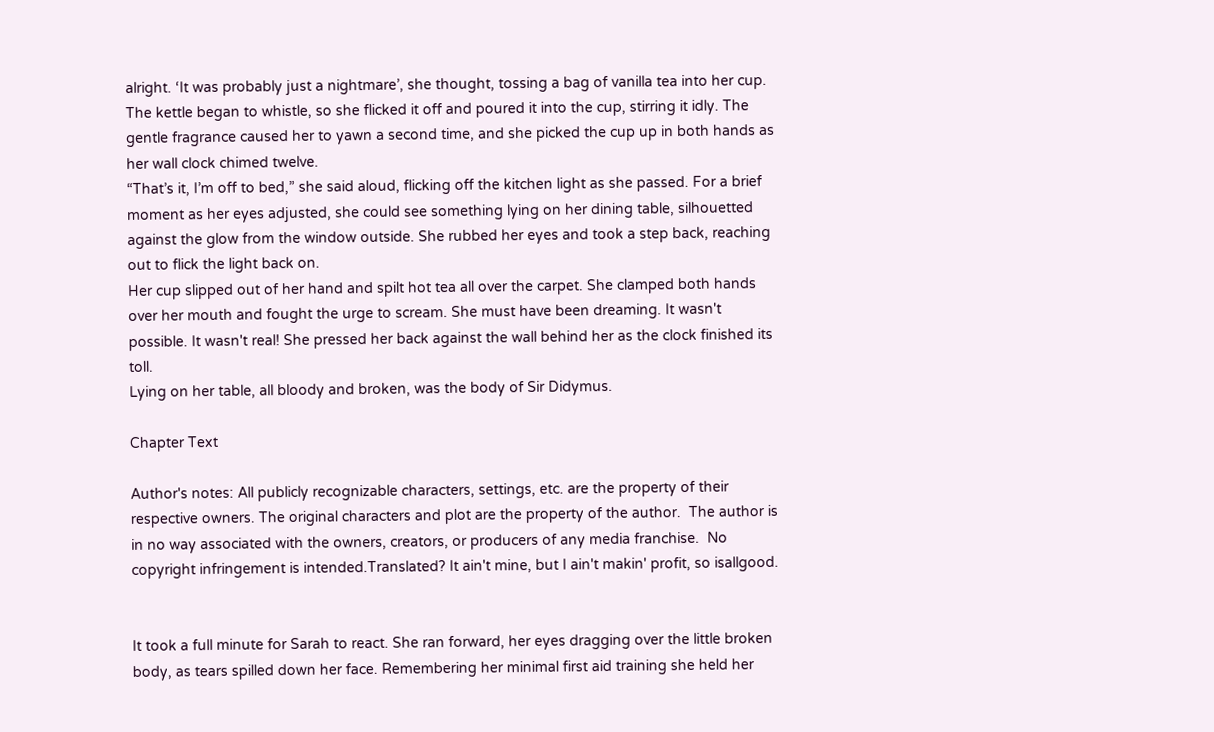alright. ‘It was probably just a nightmare’, she thought, tossing a bag of vanilla tea into her cup. The kettle began to whistle, so she flicked it off and poured it into the cup, stirring it idly. The gentle fragrance caused her to yawn a second time, and she picked the cup up in both hands as her wall clock chimed twelve.
“That’s it, I’m off to bed,” she said aloud, flicking off the kitchen light as she passed. For a brief moment as her eyes adjusted, she could see something lying on her dining table, silhouetted against the glow from the window outside. She rubbed her eyes and took a step back, reaching out to flick the light back on.
Her cup slipped out of her hand and spilt hot tea all over the carpet. She clamped both hands over her mouth and fought the urge to scream. She must have been dreaming. It wasn't possible. It wasn't real! She pressed her back against the wall behind her as the clock finished its toll.
Lying on her table, all bloody and broken, was the body of Sir Didymus.

Chapter Text

Author's notes: All publicly recognizable characters, settings, etc. are the property of their respective owners. The original characters and plot are the property of the author.  The author is in no way associated with the owners, creators, or producers of any media franchise.  No copyright infringement is intended.Translated? It ain't mine, but I ain't makin' profit, so isallgood.


It took a full minute for Sarah to react. She ran forward, her eyes dragging over the little broken body, as tears spilled down her face. Remembering her minimal first aid training she held her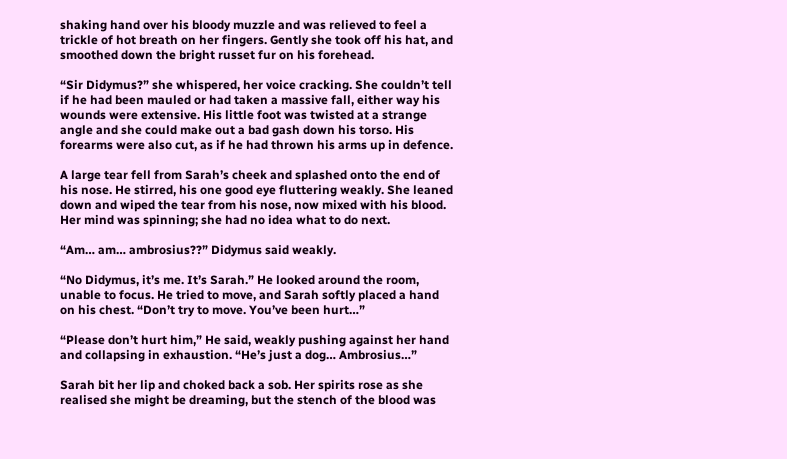shaking hand over his bloody muzzle and was relieved to feel a trickle of hot breath on her fingers. Gently she took off his hat, and smoothed down the bright russet fur on his forehead.

“Sir Didymus?” she whispered, her voice cracking. She couldn’t tell if he had been mauled or had taken a massive fall, either way his wounds were extensive. His little foot was twisted at a strange angle and she could make out a bad gash down his torso. His forearms were also cut, as if he had thrown his arms up in defence.

A large tear fell from Sarah’s cheek and splashed onto the end of his nose. He stirred, his one good eye fluttering weakly. She leaned down and wiped the tear from his nose, now mixed with his blood. Her mind was spinning; she had no idea what to do next.

“Am… am… ambrosius??” Didymus said weakly.

“No Didymus, it’s me. It’s Sarah.” He looked around the room, unable to focus. He tried to move, and Sarah softly placed a hand on his chest. “Don’t try to move. You’ve been hurt…”

“Please don’t hurt him,” He said, weakly pushing against her hand and collapsing in exhaustion. “He’s just a dog… Ambrosius…”

Sarah bit her lip and choked back a sob. Her spirits rose as she realised she might be dreaming, but the stench of the blood was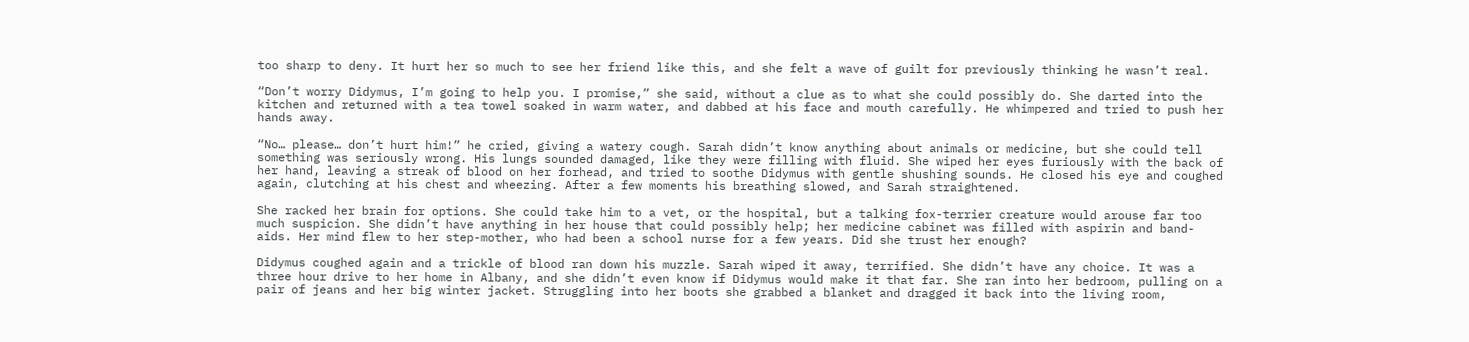too sharp to deny. It hurt her so much to see her friend like this, and she felt a wave of guilt for previously thinking he wasn’t real.

“Don’t worry Didymus, I’m going to help you. I promise,” she said, without a clue as to what she could possibly do. She darted into the kitchen and returned with a tea towel soaked in warm water, and dabbed at his face and mouth carefully. He whimpered and tried to push her hands away.

“No… please… don’t hurt him!” he cried, giving a watery cough. Sarah didn’t know anything about animals or medicine, but she could tell something was seriously wrong. His lungs sounded damaged, like they were filling with fluid. She wiped her eyes furiously with the back of her hand, leaving a streak of blood on her forhead, and tried to soothe Didymus with gentle shushing sounds. He closed his eye and coughed again, clutching at his chest and wheezing. After a few moments his breathing slowed, and Sarah straightened.

She racked her brain for options. She could take him to a vet, or the hospital, but a talking fox-terrier creature would arouse far too much suspicion. She didn’t have anything in her house that could possibly help; her medicine cabinet was filled with aspirin and band-aids. Her mind flew to her step-mother, who had been a school nurse for a few years. Did she trust her enough?

Didymus coughed again and a trickle of blood ran down his muzzle. Sarah wiped it away, terrified. She didn’t have any choice. It was a three hour drive to her home in Albany, and she didn’t even know if Didymus would make it that far. She ran into her bedroom, pulling on a pair of jeans and her big winter jacket. Struggling into her boots she grabbed a blanket and dragged it back into the living room,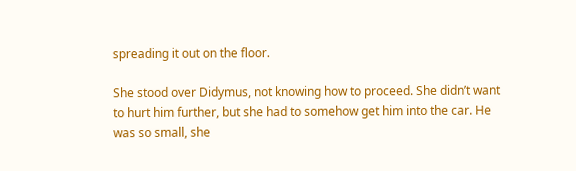spreading it out on the floor.

She stood over Didymus, not knowing how to proceed. She didn’t want to hurt him further, but she had to somehow get him into the car. He was so small, she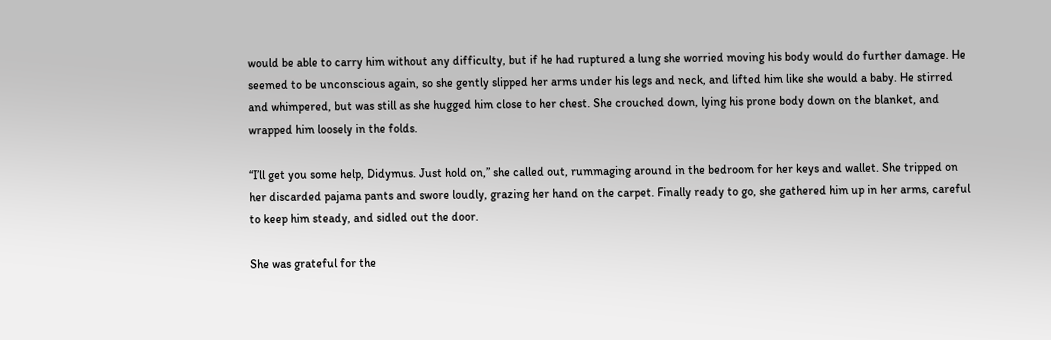would be able to carry him without any difficulty, but if he had ruptured a lung she worried moving his body would do further damage. He seemed to be unconscious again, so she gently slipped her arms under his legs and neck, and lifted him like she would a baby. He stirred and whimpered, but was still as she hugged him close to her chest. She crouched down, lying his prone body down on the blanket, and wrapped him loosely in the folds.

“I’ll get you some help, Didymus. Just hold on,” she called out, rummaging around in the bedroom for her keys and wallet. She tripped on her discarded pajama pants and swore loudly, grazing her hand on the carpet. Finally ready to go, she gathered him up in her arms, careful to keep him steady, and sidled out the door.

She was grateful for the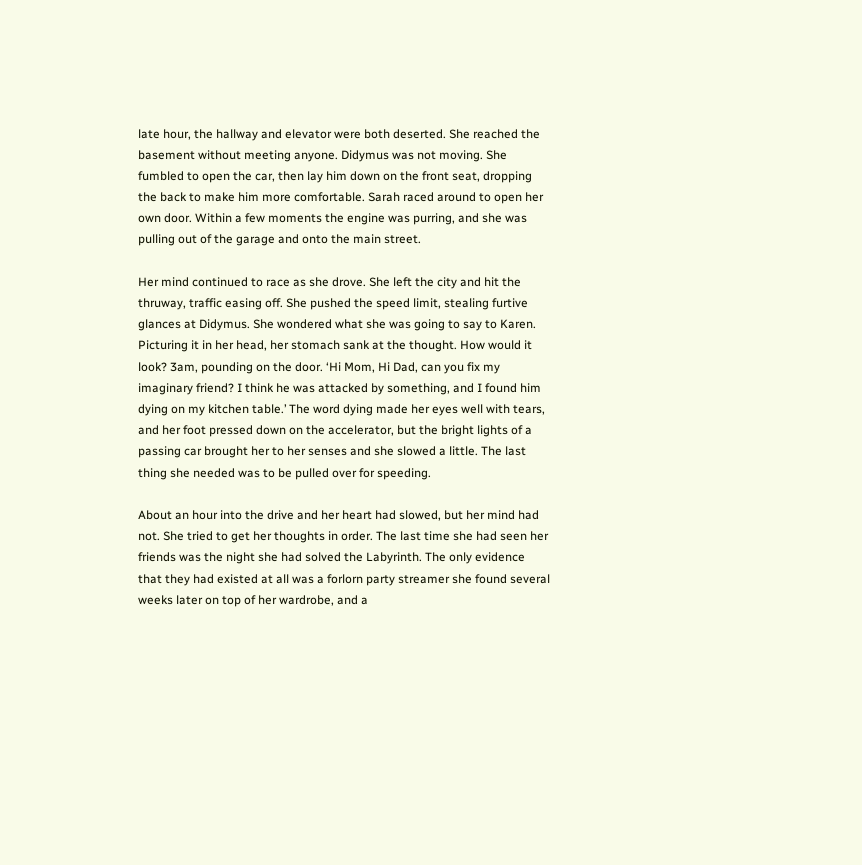late hour, the hallway and elevator were both deserted. She reached the basement without meeting anyone. Didymus was not moving. She fumbled to open the car, then lay him down on the front seat, dropping the back to make him more comfortable. Sarah raced around to open her own door. Within a few moments the engine was purring, and she was pulling out of the garage and onto the main street.

Her mind continued to race as she drove. She left the city and hit the thruway, traffic easing off. She pushed the speed limit, stealing furtive glances at Didymus. She wondered what she was going to say to Karen. Picturing it in her head, her stomach sank at the thought. How would it look? 3am, pounding on the door. ‘Hi Mom, Hi Dad, can you fix my imaginary friend? I think he was attacked by something, and I found him dying on my kitchen table.’ The word dying made her eyes well with tears, and her foot pressed down on the accelerator, but the bright lights of a passing car brought her to her senses and she slowed a little. The last thing she needed was to be pulled over for speeding.

About an hour into the drive and her heart had slowed, but her mind had not. She tried to get her thoughts in order. The last time she had seen her friends was the night she had solved the Labyrinth. The only evidence that they had existed at all was a forlorn party streamer she found several weeks later on top of her wardrobe, and a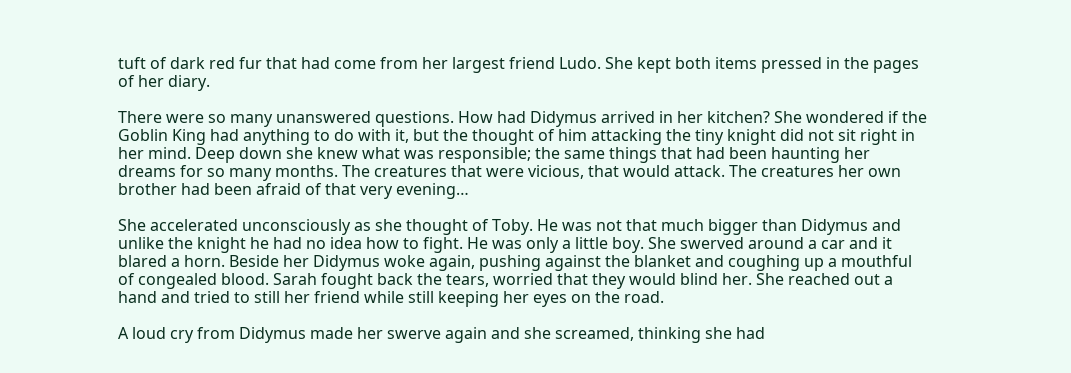tuft of dark red fur that had come from her largest friend Ludo. She kept both items pressed in the pages of her diary.

There were so many unanswered questions. How had Didymus arrived in her kitchen? She wondered if the Goblin King had anything to do with it, but the thought of him attacking the tiny knight did not sit right in her mind. Deep down she knew what was responsible; the same things that had been haunting her dreams for so many months. The creatures that were vicious, that would attack. The creatures her own brother had been afraid of that very evening…

She accelerated unconsciously as she thought of Toby. He was not that much bigger than Didymus and unlike the knight he had no idea how to fight. He was only a little boy. She swerved around a car and it blared a horn. Beside her Didymus woke again, pushing against the blanket and coughing up a mouthful of congealed blood. Sarah fought back the tears, worried that they would blind her. She reached out a hand and tried to still her friend while still keeping her eyes on the road.

A loud cry from Didymus made her swerve again and she screamed, thinking she had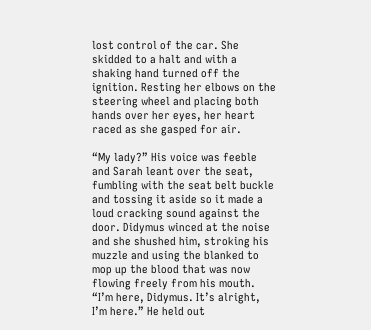lost control of the car. She skidded to a halt and with a shaking hand turned off the ignition. Resting her elbows on the steering wheel and placing both hands over her eyes, her heart raced as she gasped for air.

“My lady?” His voice was feeble and Sarah leant over the seat, fumbling with the seat belt buckle and tossing it aside so it made a loud cracking sound against the door. Didymus winced at the noise and she shushed him, stroking his muzzle and using the blanked to mop up the blood that was now flowing freely from his mouth.
“I’m here, Didymus. It’s alright, I’m here.” He held out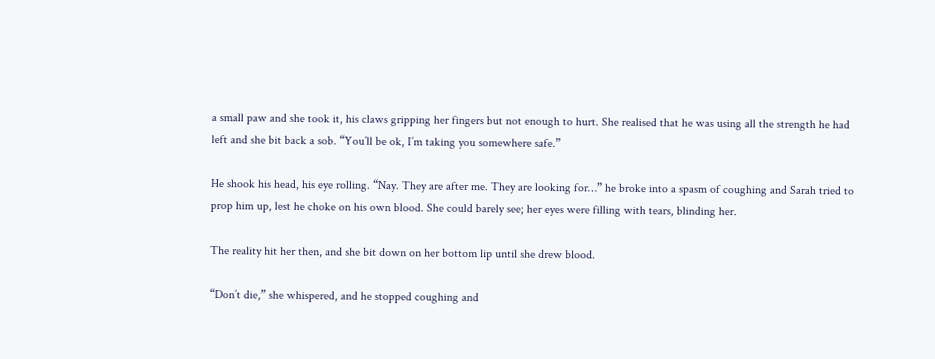a small paw and she took it, his claws gripping her fingers but not enough to hurt. She realised that he was using all the strength he had left and she bit back a sob. “You’ll be ok, I’m taking you somewhere safe.”

He shook his head, his eye rolling. “Nay. They are after me. They are looking for…” he broke into a spasm of coughing and Sarah tried to prop him up, lest he choke on his own blood. She could barely see; her eyes were filling with tears, blinding her.

The reality hit her then, and she bit down on her bottom lip until she drew blood.

“Don’t die,” she whispered, and he stopped coughing and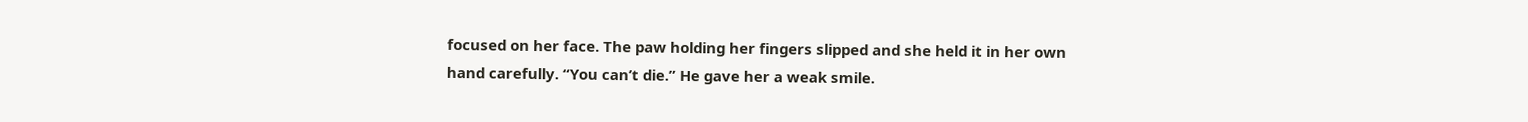focused on her face. The paw holding her fingers slipped and she held it in her own hand carefully. “You can’t die.” He gave her a weak smile.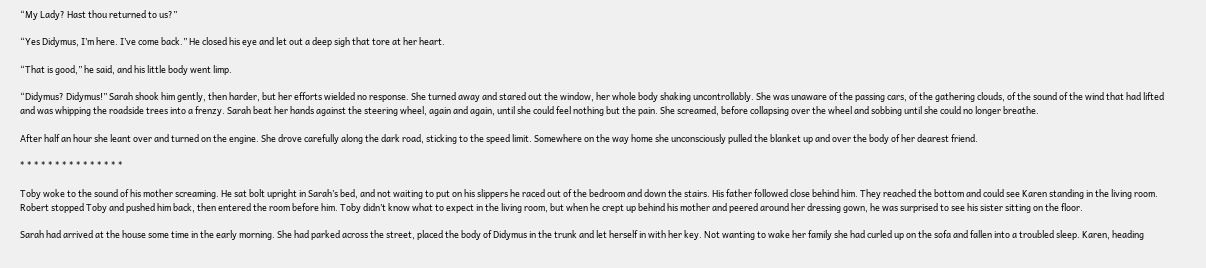“My Lady? Hast thou returned to us?”

“Yes Didymus, I’m here. I’ve come back.” He closed his eye and let out a deep sigh that tore at her heart.

“That is good,” he said, and his little body went limp.

“Didymus? Didymus!” Sarah shook him gently, then harder, but her efforts wielded no response. She turned away and stared out the window, her whole body shaking uncontrollably. She was unaware of the passing cars, of the gathering clouds, of the sound of the wind that had lifted and was whipping the roadside trees into a frenzy. Sarah beat her hands against the steering wheel, again and again, until she could feel nothing but the pain. She screamed, before collapsing over the wheel and sobbing until she could no longer breathe.

After half an hour she leant over and turned on the engine. She drove carefully along the dark road, sticking to the speed limit. Somewhere on the way home she unconsciously pulled the blanket up and over the body of her dearest friend.

* * * * * * * * * * * * * * *

Toby woke to the sound of his mother screaming. He sat bolt upright in Sarah’s bed, and not waiting to put on his slippers he raced out of the bedroom and down the stairs. His father followed close behind him. They reached the bottom and could see Karen standing in the living room. Robert stopped Toby and pushed him back, then entered the room before him. Toby didn’t know what to expect in the living room, but when he crept up behind his mother and peered around her dressing gown, he was surprised to see his sister sitting on the floor.

Sarah had arrived at the house some time in the early morning. She had parked across the street, placed the body of Didymus in the trunk and let herself in with her key. Not wanting to wake her family she had curled up on the sofa and fallen into a troubled sleep. Karen, heading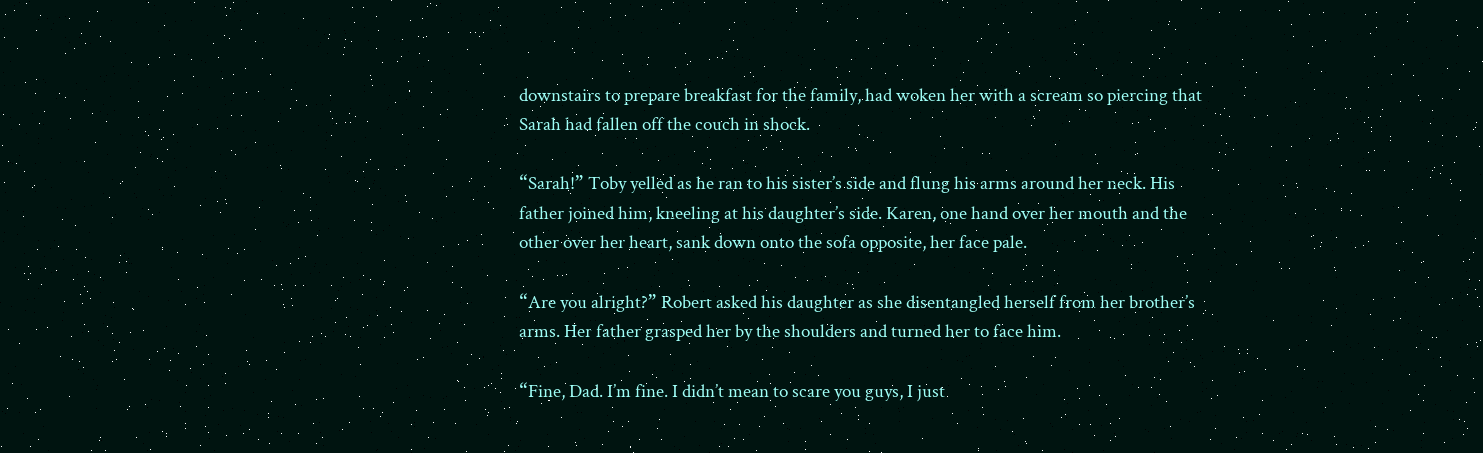downstairs to prepare breakfast for the family, had woken her with a scream so piercing that Sarah had fallen off the couch in shock.

“Sarah!” Toby yelled as he ran to his sister’s side and flung his arms around her neck. His father joined him, kneeling at his daughter’s side. Karen, one hand over her mouth and the other over her heart, sank down onto the sofa opposite, her face pale.

“Are you alright?” Robert asked his daughter as she disentangled herself from her brother’s arms. Her father grasped her by the shoulders and turned her to face him.

“Fine, Dad. I’m fine. I didn’t mean to scare you guys, I just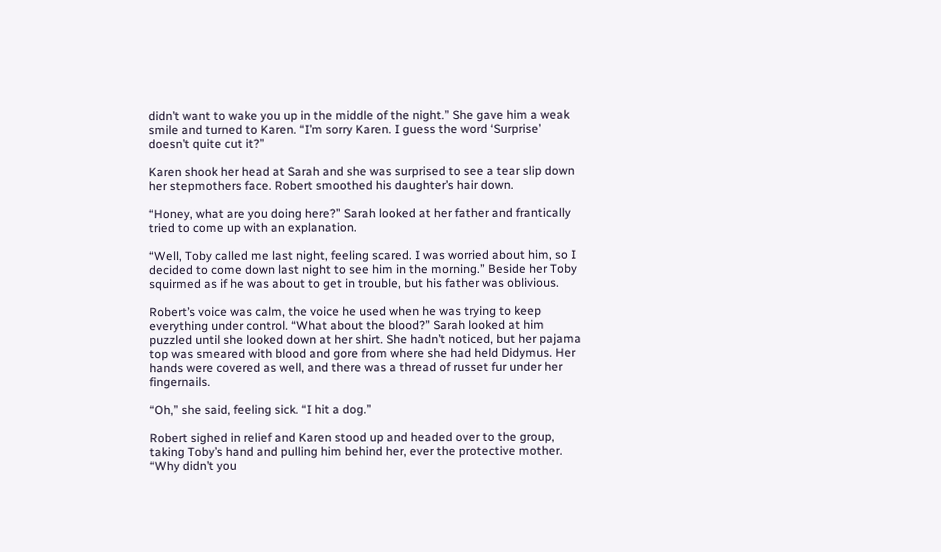didn’t want to wake you up in the middle of the night.” She gave him a weak smile and turned to Karen. “I’m sorry Karen. I guess the word ‘Surprise’ doesn’t quite cut it?”

Karen shook her head at Sarah and she was surprised to see a tear slip down her stepmothers face. Robert smoothed his daughter’s hair down.

“Honey, what are you doing here?” Sarah looked at her father and frantically tried to come up with an explanation.

“Well, Toby called me last night, feeling scared. I was worried about him, so I decided to come down last night to see him in the morning.” Beside her Toby squirmed as if he was about to get in trouble, but his father was oblivious.

Robert’s voice was calm, the voice he used when he was trying to keep everything under control. “What about the blood?” Sarah looked at him puzzled until she looked down at her shirt. She hadn’t noticed, but her pajama top was smeared with blood and gore from where she had held Didymus. Her hands were covered as well, and there was a thread of russet fur under her fingernails.

“Oh,” she said, feeling sick. “I hit a dog.”

Robert sighed in relief and Karen stood up and headed over to the group, taking Toby’s hand and pulling him behind her, ever the protective mother. “Why didn’t you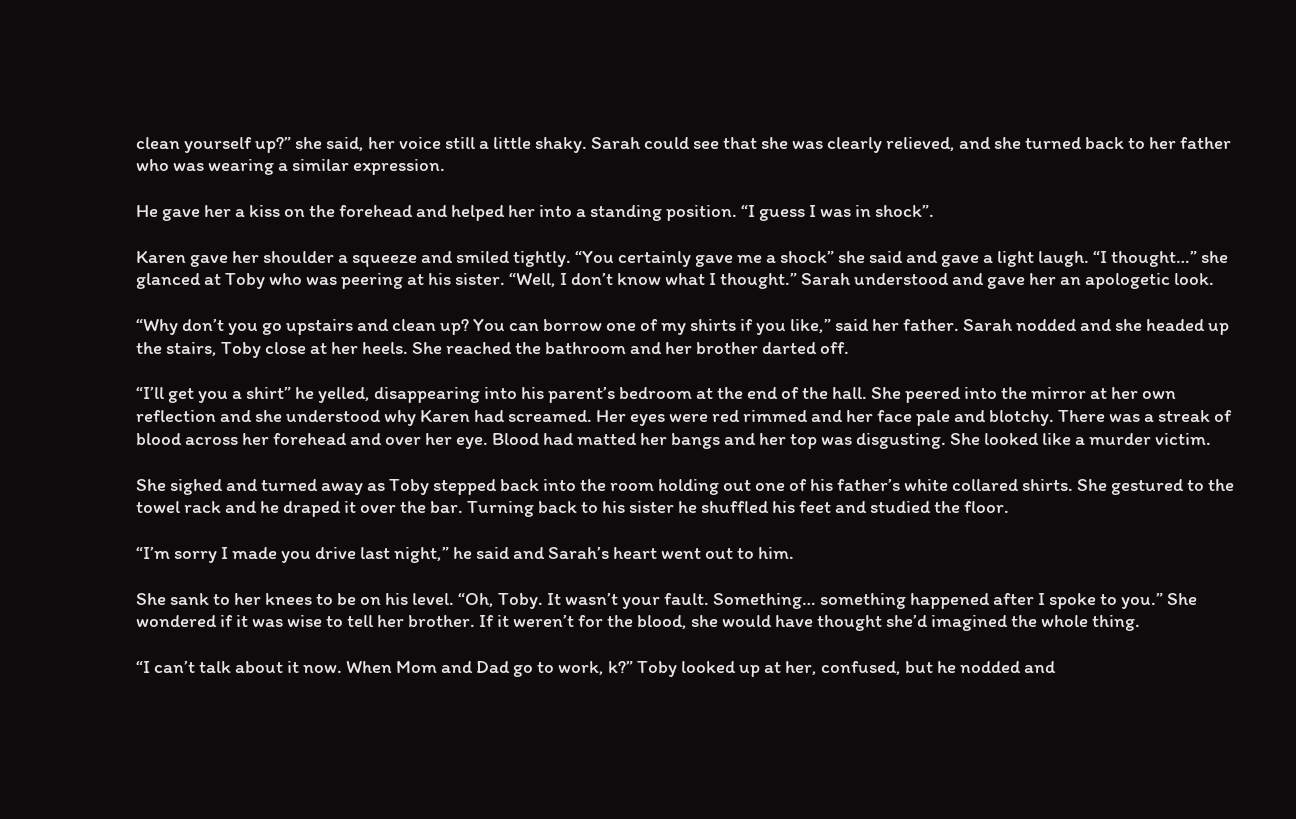clean yourself up?” she said, her voice still a little shaky. Sarah could see that she was clearly relieved, and she turned back to her father who was wearing a similar expression.

He gave her a kiss on the forehead and helped her into a standing position. “I guess I was in shock”.

Karen gave her shoulder a squeeze and smiled tightly. “You certainly gave me a shock” she said and gave a light laugh. “I thought…” she glanced at Toby who was peering at his sister. “Well, I don’t know what I thought.” Sarah understood and gave her an apologetic look.

“Why don’t you go upstairs and clean up? You can borrow one of my shirts if you like,” said her father. Sarah nodded and she headed up the stairs, Toby close at her heels. She reached the bathroom and her brother darted off.

“I’ll get you a shirt” he yelled, disappearing into his parent’s bedroom at the end of the hall. She peered into the mirror at her own reflection and she understood why Karen had screamed. Her eyes were red rimmed and her face pale and blotchy. There was a streak of blood across her forehead and over her eye. Blood had matted her bangs and her top was disgusting. She looked like a murder victim.

She sighed and turned away as Toby stepped back into the room holding out one of his father’s white collared shirts. She gestured to the towel rack and he draped it over the bar. Turning back to his sister he shuffled his feet and studied the floor.

“I’m sorry I made you drive last night,” he said and Sarah’s heart went out to him.

She sank to her knees to be on his level. “Oh, Toby. It wasn’t your fault. Something… something happened after I spoke to you.” She wondered if it was wise to tell her brother. If it weren’t for the blood, she would have thought she’d imagined the whole thing.

“I can’t talk about it now. When Mom and Dad go to work, k?” Toby looked up at her, confused, but he nodded and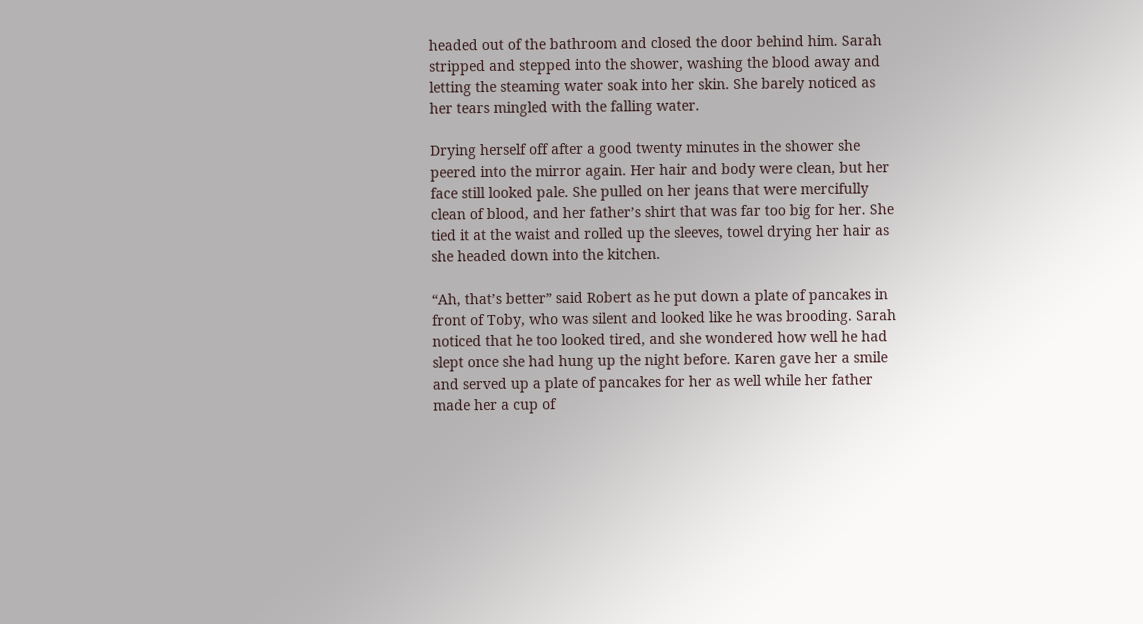headed out of the bathroom and closed the door behind him. Sarah stripped and stepped into the shower, washing the blood away and letting the steaming water soak into her skin. She barely noticed as her tears mingled with the falling water.

Drying herself off after a good twenty minutes in the shower she peered into the mirror again. Her hair and body were clean, but her face still looked pale. She pulled on her jeans that were mercifully clean of blood, and her father’s shirt that was far too big for her. She tied it at the waist and rolled up the sleeves, towel drying her hair as she headed down into the kitchen.

“Ah, that’s better” said Robert as he put down a plate of pancakes in front of Toby, who was silent and looked like he was brooding. Sarah noticed that he too looked tired, and she wondered how well he had slept once she had hung up the night before. Karen gave her a smile and served up a plate of pancakes for her as well while her father made her a cup of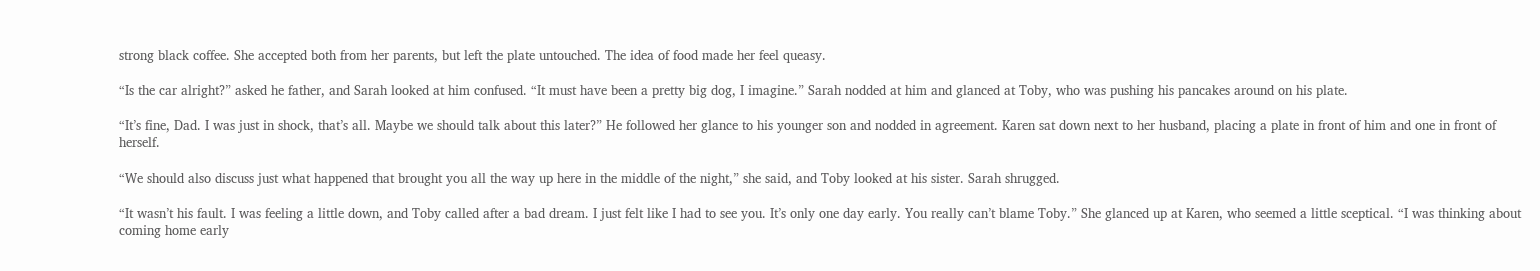strong black coffee. She accepted both from her parents, but left the plate untouched. The idea of food made her feel queasy.

“Is the car alright?” asked he father, and Sarah looked at him confused. “It must have been a pretty big dog, I imagine.” Sarah nodded at him and glanced at Toby, who was pushing his pancakes around on his plate.

“It’s fine, Dad. I was just in shock, that’s all. Maybe we should talk about this later?” He followed her glance to his younger son and nodded in agreement. Karen sat down next to her husband, placing a plate in front of him and one in front of herself.

“We should also discuss just what happened that brought you all the way up here in the middle of the night,” she said, and Toby looked at his sister. Sarah shrugged.

“It wasn’t his fault. I was feeling a little down, and Toby called after a bad dream. I just felt like I had to see you. It’s only one day early. You really can’t blame Toby.” She glanced up at Karen, who seemed a little sceptical. “I was thinking about coming home early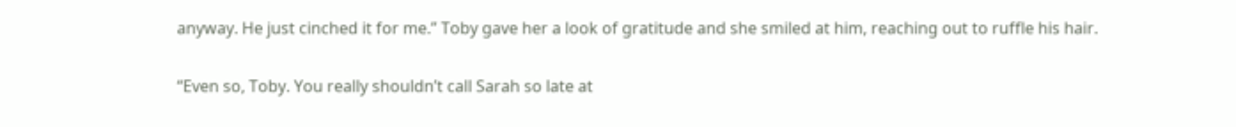anyway. He just cinched it for me.” Toby gave her a look of gratitude and she smiled at him, reaching out to ruffle his hair.

“Even so, Toby. You really shouldn’t call Sarah so late at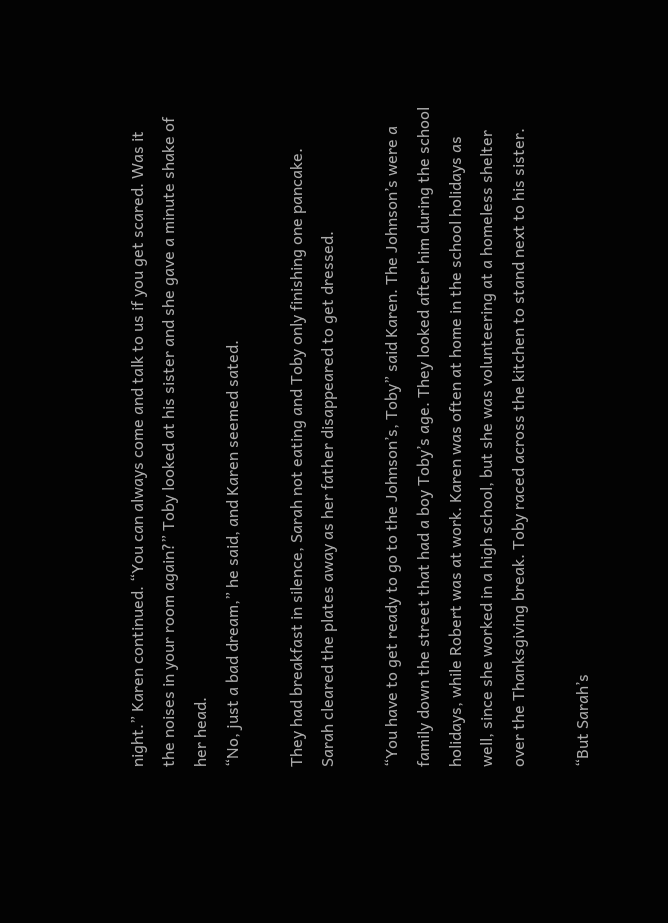night.” Karen continued. “You can always come and talk to us if you get scared. Was it the noises in your room again?” Toby looked at his sister and she gave a minute shake of her head.
“No, just a bad dream,” he said, and Karen seemed sated.

They had breakfast in silence, Sarah not eating and Toby only finishing one pancake. Sarah cleared the plates away as her father disappeared to get dressed.

“You have to get ready to go to the Johnson’s, Toby” said Karen. The Johnson’s were a family down the street that had a boy Toby’s age. They looked after him during the school holidays, while Robert was at work. Karen was often at home in the school holidays as well, since she worked in a high school, but she was volunteering at a homeless shelter over the Thanksgiving break. Toby raced across the kitchen to stand next to his sister.

“But Sarah’s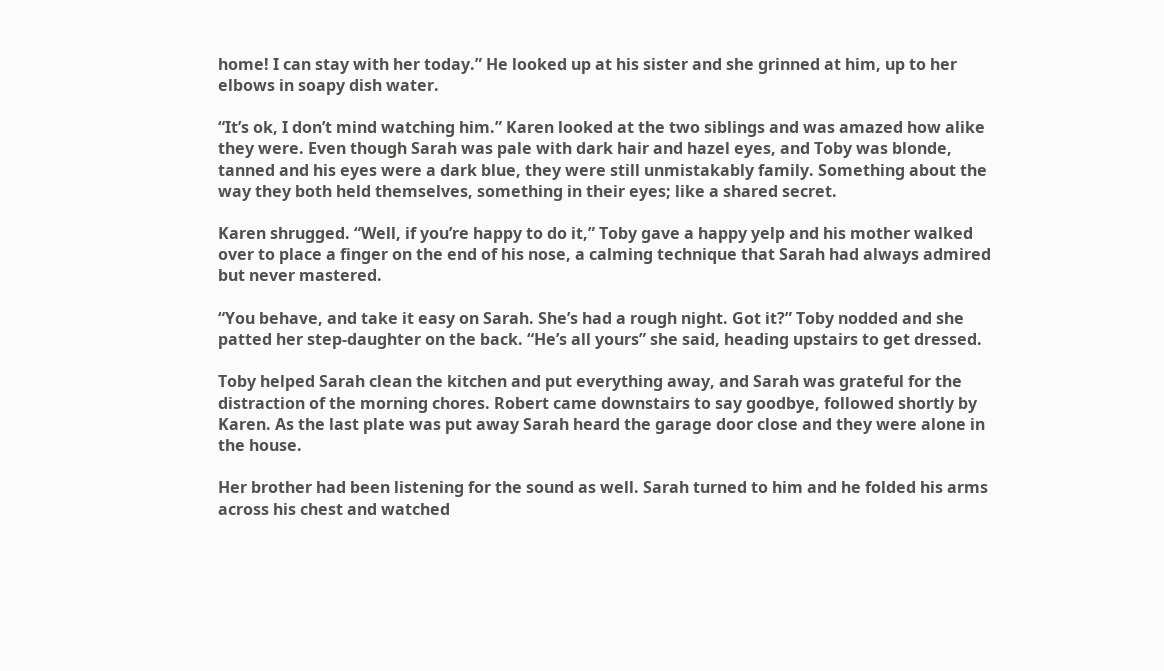home! I can stay with her today.” He looked up at his sister and she grinned at him, up to her elbows in soapy dish water.

“It’s ok, I don’t mind watching him.” Karen looked at the two siblings and was amazed how alike they were. Even though Sarah was pale with dark hair and hazel eyes, and Toby was blonde, tanned and his eyes were a dark blue, they were still unmistakably family. Something about the way they both held themselves, something in their eyes; like a shared secret.

Karen shrugged. “Well, if you’re happy to do it,” Toby gave a happy yelp and his mother walked over to place a finger on the end of his nose, a calming technique that Sarah had always admired but never mastered.

“You behave, and take it easy on Sarah. She’s had a rough night. Got it?” Toby nodded and she patted her step-daughter on the back. “He’s all yours” she said, heading upstairs to get dressed.

Toby helped Sarah clean the kitchen and put everything away, and Sarah was grateful for the distraction of the morning chores. Robert came downstairs to say goodbye, followed shortly by Karen. As the last plate was put away Sarah heard the garage door close and they were alone in the house.

Her brother had been listening for the sound as well. Sarah turned to him and he folded his arms across his chest and watched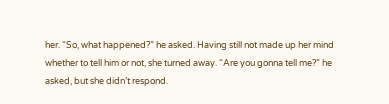her. “So, what happened?” he asked. Having still not made up her mind whether to tell him or not, she turned away. “Are you gonna tell me?” he asked, but she didn’t respond.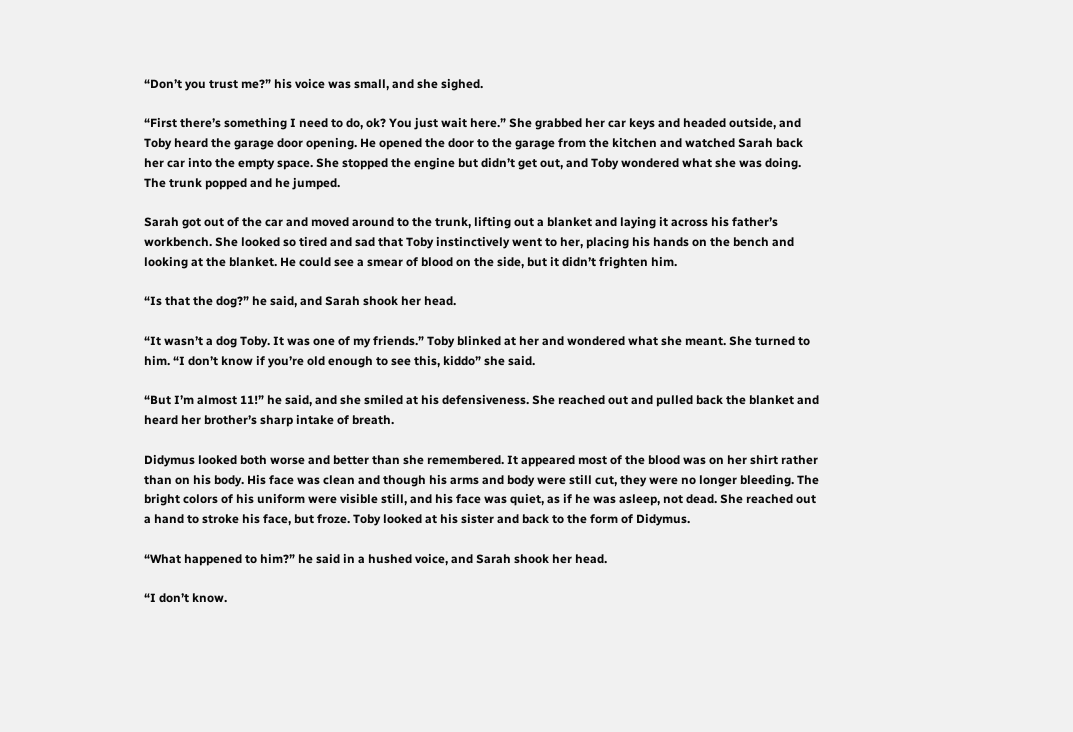“Don’t you trust me?” his voice was small, and she sighed.

“First there’s something I need to do, ok? You just wait here.” She grabbed her car keys and headed outside, and Toby heard the garage door opening. He opened the door to the garage from the kitchen and watched Sarah back her car into the empty space. She stopped the engine but didn’t get out, and Toby wondered what she was doing. The trunk popped and he jumped.

Sarah got out of the car and moved around to the trunk, lifting out a blanket and laying it across his father’s workbench. She looked so tired and sad that Toby instinctively went to her, placing his hands on the bench and looking at the blanket. He could see a smear of blood on the side, but it didn’t frighten him.

“Is that the dog?” he said, and Sarah shook her head.

“It wasn’t a dog Toby. It was one of my friends.” Toby blinked at her and wondered what she meant. She turned to him. “I don’t know if you’re old enough to see this, kiddo” she said.

“But I’m almost 11!” he said, and she smiled at his defensiveness. She reached out and pulled back the blanket and heard her brother’s sharp intake of breath.

Didymus looked both worse and better than she remembered. It appeared most of the blood was on her shirt rather than on his body. His face was clean and though his arms and body were still cut, they were no longer bleeding. The bright colors of his uniform were visible still, and his face was quiet, as if he was asleep, not dead. She reached out a hand to stroke his face, but froze. Toby looked at his sister and back to the form of Didymus.

“What happened to him?” he said in a hushed voice, and Sarah shook her head.

“I don’t know.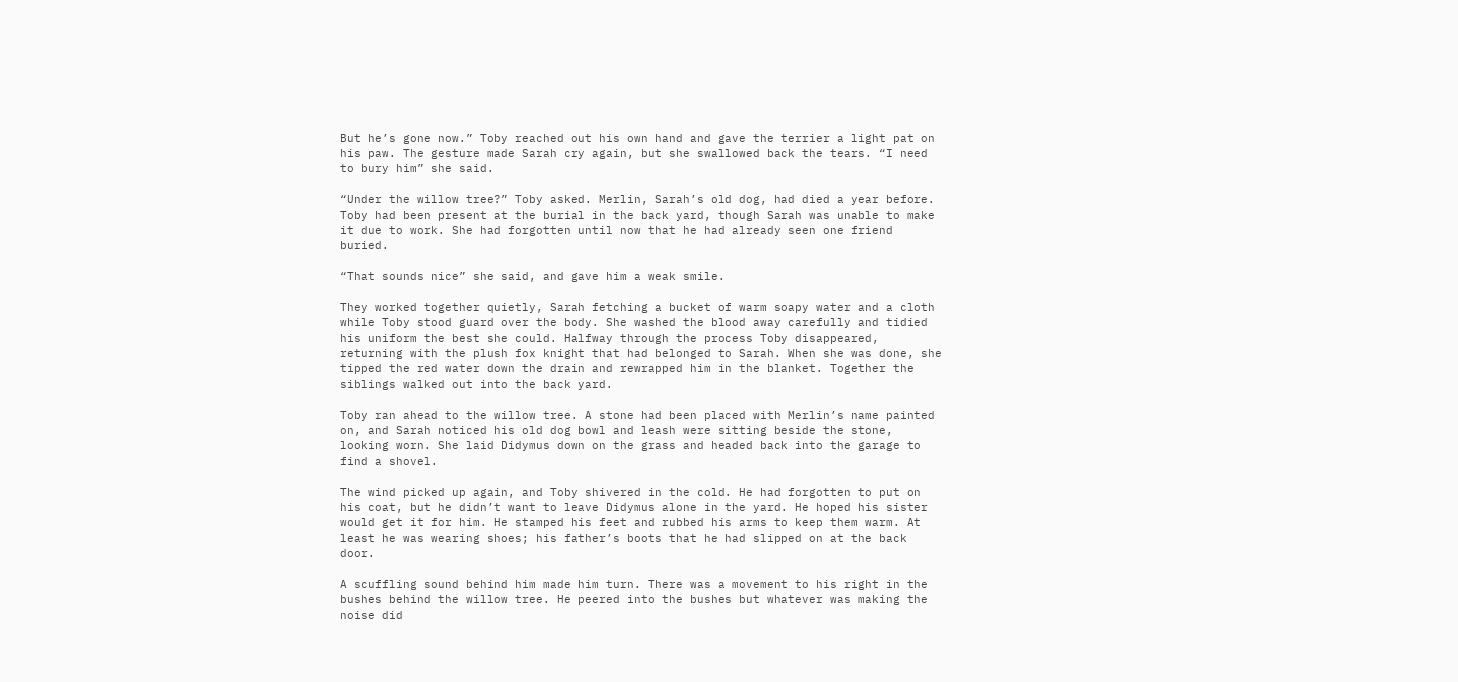But he’s gone now.” Toby reached out his own hand and gave the terrier a light pat on his paw. The gesture made Sarah cry again, but she swallowed back the tears. “I need to bury him” she said.

“Under the willow tree?” Toby asked. Merlin, Sarah’s old dog, had died a year before. Toby had been present at the burial in the back yard, though Sarah was unable to make it due to work. She had forgotten until now that he had already seen one friend buried.

“That sounds nice” she said, and gave him a weak smile.

They worked together quietly, Sarah fetching a bucket of warm soapy water and a cloth while Toby stood guard over the body. She washed the blood away carefully and tidied his uniform the best she could. Halfway through the process Toby disappeared, returning with the plush fox knight that had belonged to Sarah. When she was done, she tipped the red water down the drain and rewrapped him in the blanket. Together the siblings walked out into the back yard.

Toby ran ahead to the willow tree. A stone had been placed with Merlin’s name painted on, and Sarah noticed his old dog bowl and leash were sitting beside the stone, looking worn. She laid Didymus down on the grass and headed back into the garage to find a shovel.

The wind picked up again, and Toby shivered in the cold. He had forgotten to put on his coat, but he didn’t want to leave Didymus alone in the yard. He hoped his sister would get it for him. He stamped his feet and rubbed his arms to keep them warm. At least he was wearing shoes; his father’s boots that he had slipped on at the back door.

A scuffling sound behind him made him turn. There was a movement to his right in the bushes behind the willow tree. He peered into the bushes but whatever was making the noise did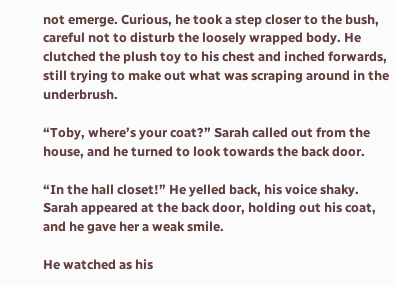not emerge. Curious, he took a step closer to the bush, careful not to disturb the loosely wrapped body. He clutched the plush toy to his chest and inched forwards, still trying to make out what was scraping around in the underbrush.

“Toby, where’s your coat?” Sarah called out from the house, and he turned to look towards the back door.

“In the hall closet!” He yelled back, his voice shaky. Sarah appeared at the back door, holding out his coat, and he gave her a weak smile.

He watched as his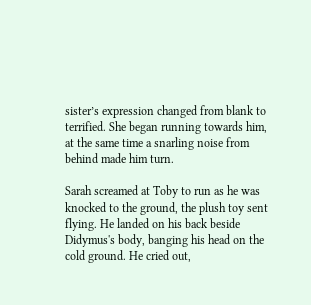sister’s expression changed from blank to terrified. She began running towards him, at the same time a snarling noise from behind made him turn.

Sarah screamed at Toby to run as he was knocked to the ground, the plush toy sent flying. He landed on his back beside Didymus's body, banging his head on the cold ground. He cried out,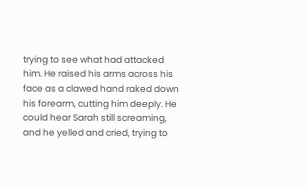trying to see what had attacked him. He raised his arms across his face as a clawed hand raked down his forearm, cutting him deeply. He could hear Sarah still screaming, and he yelled and cried, trying to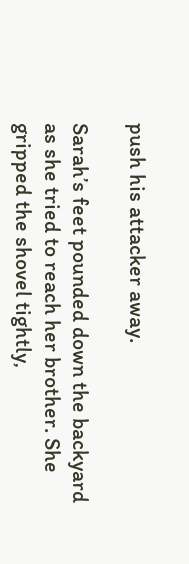push his attacker away.

Sarah’s feet pounded down the backyard as she tried to reach her brother. She gripped the shovel tightly,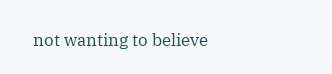not wanting to believe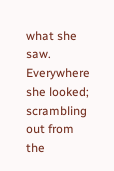what she saw. Everywhere she looked; scrambling out from the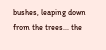bushes, leaping down from the trees... the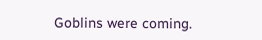Goblins were coming.